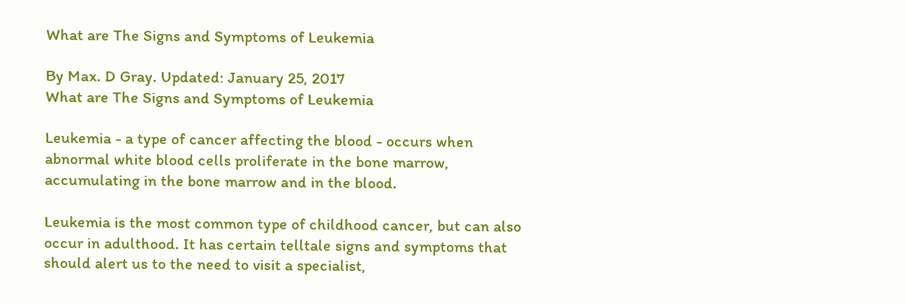What are The Signs and Symptoms of Leukemia

By Max. D Gray. Updated: January 25, 2017
What are The Signs and Symptoms of Leukemia

Leukemia - a type of cancer affecting the blood - occurs when abnormal white blood cells proliferate in the bone marrow, accumulating in the bone marrow and in the blood.

Leukemia is the most common type of childhood cancer, but can also occur in adulthood. It has certain telltale signs and symptoms that should alert us to the need to visit a specialist,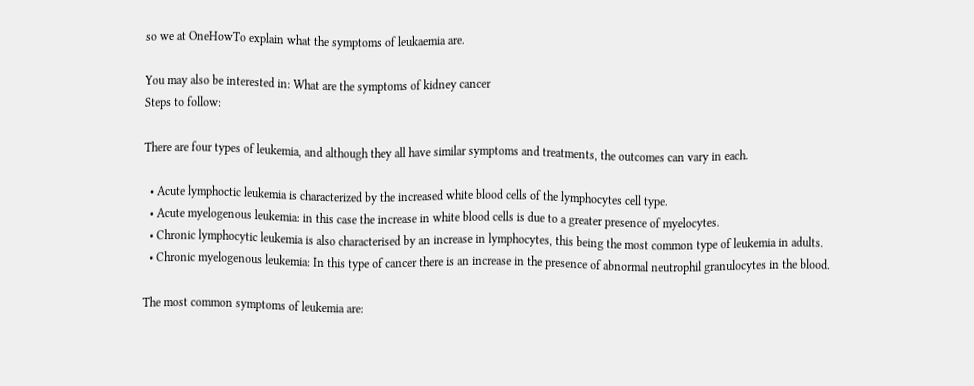so we at OneHowTo explain what the symptoms of leukaemia are.

You may also be interested in: What are the symptoms of kidney cancer
Steps to follow:

There are four types of leukemia, and although they all have similar symptoms and treatments, the outcomes can vary in each.

  • Acute lymphoctic leukemia is characterized by the increased white blood cells of the lymphocytes cell type.
  • Acute myelogenous leukemia: in this case the increase in white blood cells is due to a greater presence of myelocytes.
  • Chronic lymphocytic leukemia is also characterised by an increase in lymphocytes, this being the most common type of leukemia in adults.
  • Chronic myelogenous leukemia: In this type of cancer there is an increase in the presence of abnormal neutrophil granulocytes in the blood.

The most common symptoms of leukemia are: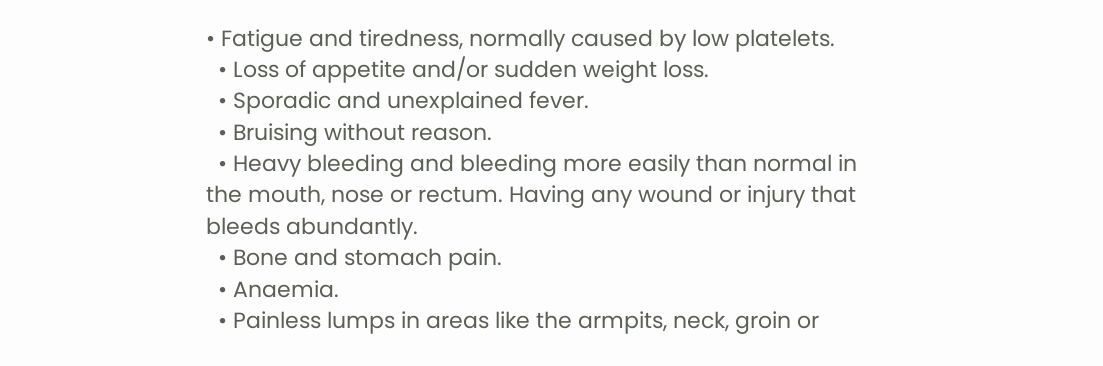• Fatigue and tiredness, normally caused by low platelets.
  • Loss of appetite and/or sudden weight loss.
  • Sporadic and unexplained fever.
  • Bruising without reason.
  • Heavy bleeding and bleeding more easily than normal in the mouth, nose or rectum. Having any wound or injury that bleeds abundantly.
  • Bone and stomach pain.
  • Anaemia.
  • Painless lumps in areas like the armpits, neck, groin or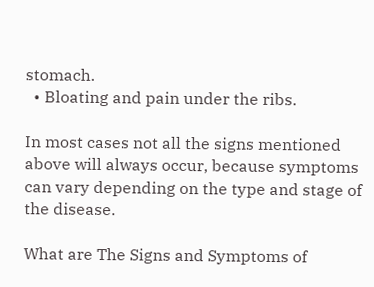stomach.
  • Bloating and pain under the ribs.

In most cases not all the signs mentioned above will always occur, because symptoms can vary depending on the type and stage of the disease.

What are The Signs and Symptoms of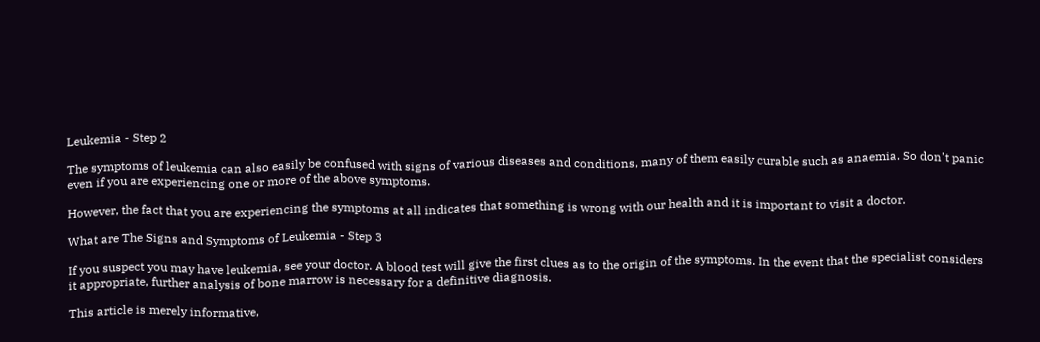Leukemia - Step 2

The symptoms of leukemia can also easily be confused with signs of various diseases and conditions, many of them easily curable such as anaemia. So don't panic even if you are experiencing one or more of the above symptoms.

However, the fact that you are experiencing the symptoms at all indicates that something is wrong with our health and it is important to visit a doctor.

What are The Signs and Symptoms of Leukemia - Step 3

If you suspect you may have leukemia, see your doctor. A blood test will give the first clues as to the origin of the symptoms. In the event that the specialist considers it appropriate, further analysis of bone marrow is necessary for a definitive diagnosis.

This article is merely informative,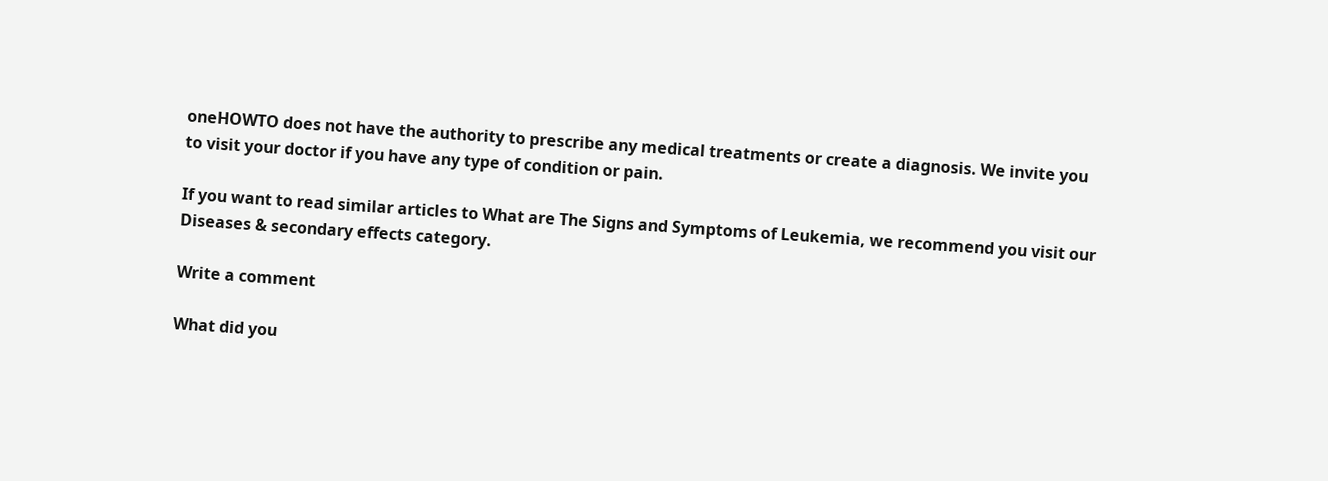oneHOWTO does not have the authority to prescribe any medical treatments or create a diagnosis. We invite you to visit your doctor if you have any type of condition or pain.

If you want to read similar articles to What are The Signs and Symptoms of Leukemia, we recommend you visit our Diseases & secondary effects category.

Write a comment

What did you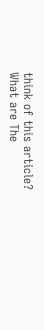think of this article?
What are The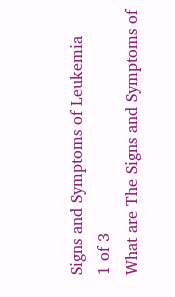Signs and Symptoms of Leukemia
1 of 3
What are The Signs and Symptoms of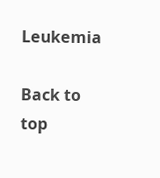Leukemia

Back to top